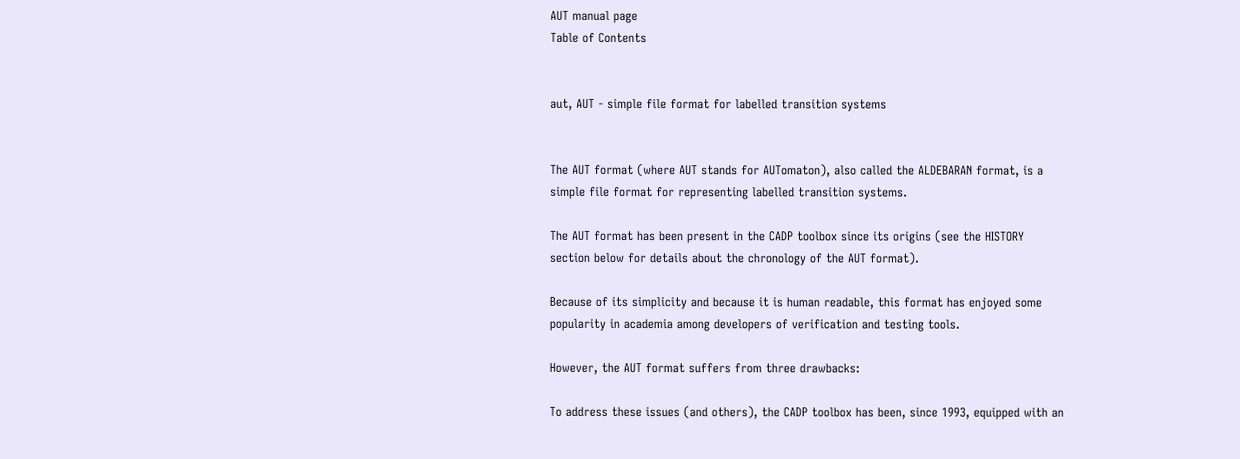AUT manual page
Table of Contents


aut, AUT - simple file format for labelled transition systems


The AUT format (where AUT stands for AUTomaton), also called the ALDEBARAN format, is a simple file format for representing labelled transition systems.

The AUT format has been present in the CADP toolbox since its origins (see the HISTORY section below for details about the chronology of the AUT format).

Because of its simplicity and because it is human readable, this format has enjoyed some popularity in academia among developers of verification and testing tools.

However, the AUT format suffers from three drawbacks:

To address these issues (and others), the CADP toolbox has been, since 1993, equipped with an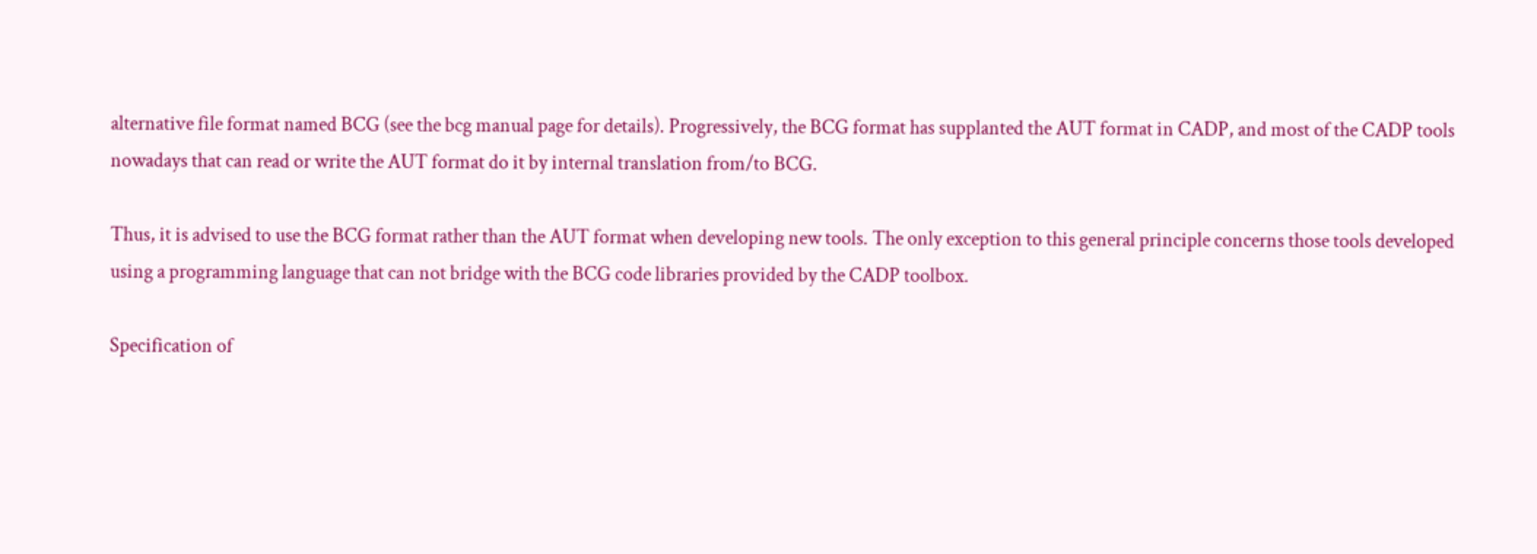alternative file format named BCG (see the bcg manual page for details). Progressively, the BCG format has supplanted the AUT format in CADP, and most of the CADP tools nowadays that can read or write the AUT format do it by internal translation from/to BCG.

Thus, it is advised to use the BCG format rather than the AUT format when developing new tools. The only exception to this general principle concerns those tools developed using a programming language that can not bridge with the BCG code libraries provided by the CADP toolbox.

Specification of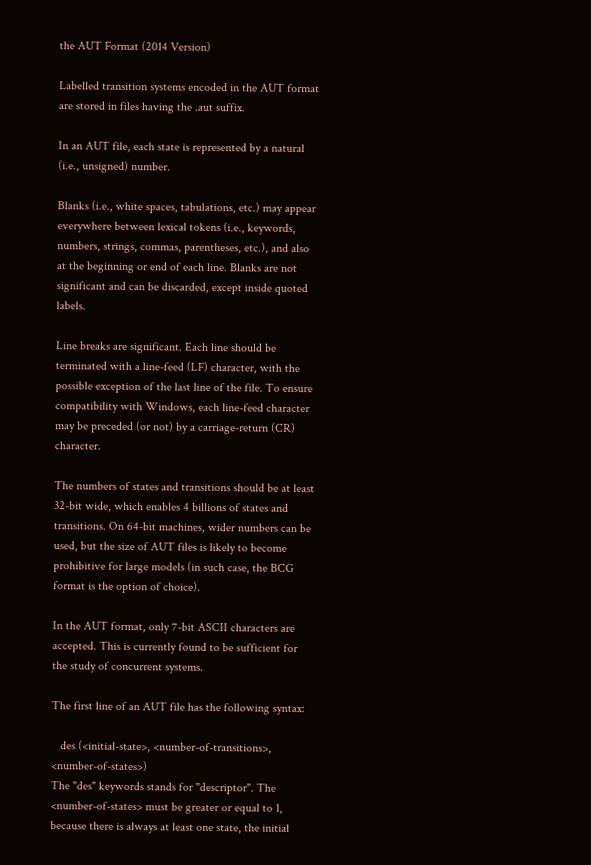the AUT Format (2014 Version)

Labelled transition systems encoded in the AUT format are stored in files having the .aut suffix.

In an AUT file, each state is represented by a natural (i.e., unsigned) number.

Blanks (i.e., white spaces, tabulations, etc.) may appear everywhere between lexical tokens (i.e., keywords, numbers, strings, commas, parentheses, etc.), and also at the beginning or end of each line. Blanks are not significant and can be discarded, except inside quoted labels.

Line breaks are significant. Each line should be terminated with a line-feed (LF) character, with the possible exception of the last line of the file. To ensure compatibility with Windows, each line-feed character may be preceded (or not) by a carriage-return (CR) character.

The numbers of states and transitions should be at least 32-bit wide, which enables 4 billions of states and transitions. On 64-bit machines, wider numbers can be used, but the size of AUT files is likely to become prohibitive for large models (in such case, the BCG format is the option of choice).

In the AUT format, only 7-bit ASCII characters are accepted. This is currently found to be sufficient for the study of concurrent systems.

The first line of an AUT file has the following syntax:

   des (<initial-state>, <number-of-transitions>, <number-of-states>)
The "des" keywords stands for "descriptor". The <number-of-states> must be greater or equal to 1, because there is always at least one state, the initial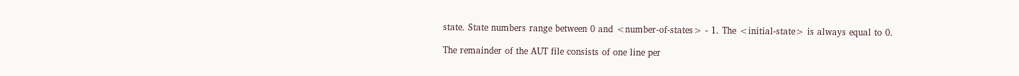state. State numbers range between 0 and <number-of-states> - 1. The <initial-state> is always equal to 0.

The remainder of the AUT file consists of one line per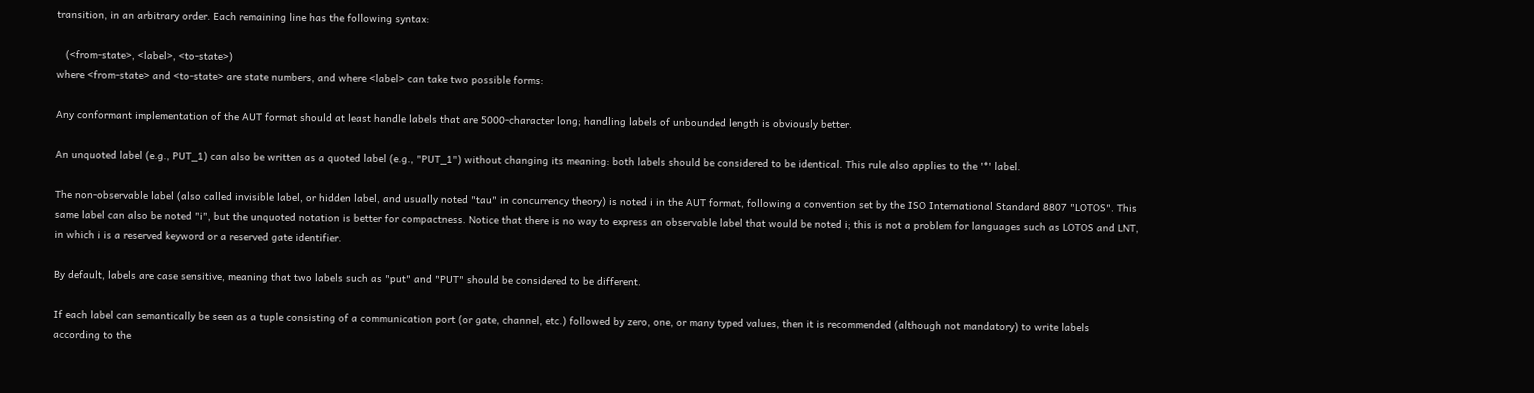transition, in an arbitrary order. Each remaining line has the following syntax:

   (<from-state>, <label>, <to-state>)
where <from-state> and <to-state> are state numbers, and where <label> can take two possible forms:

Any conformant implementation of the AUT format should at least handle labels that are 5000-character long; handling labels of unbounded length is obviously better.

An unquoted label (e.g., PUT_1) can also be written as a quoted label (e.g., "PUT_1") without changing its meaning: both labels should be considered to be identical. This rule also applies to the '*' label.

The non-observable label (also called invisible label, or hidden label, and usually noted "tau" in concurrency theory) is noted i in the AUT format, following a convention set by the ISO International Standard 8807 "LOTOS". This same label can also be noted "i", but the unquoted notation is better for compactness. Notice that there is no way to express an observable label that would be noted i; this is not a problem for languages such as LOTOS and LNT, in which i is a reserved keyword or a reserved gate identifier.

By default, labels are case sensitive, meaning that two labels such as "put" and "PUT" should be considered to be different.

If each label can semantically be seen as a tuple consisting of a communication port (or gate, channel, etc.) followed by zero, one, or many typed values, then it is recommended (although not mandatory) to write labels according to the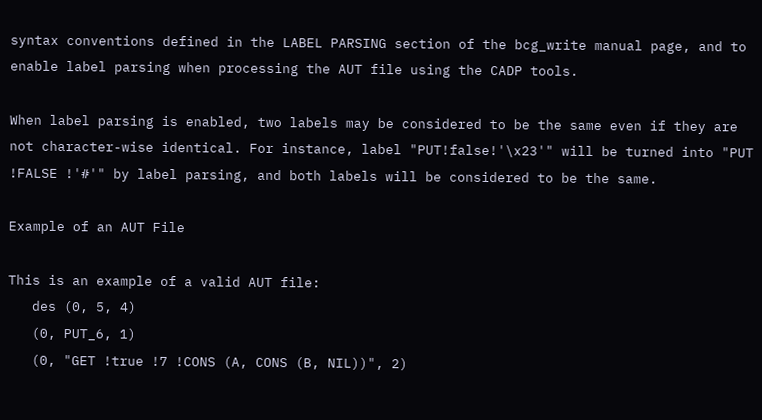syntax conventions defined in the LABEL PARSING section of the bcg_write manual page, and to enable label parsing when processing the AUT file using the CADP tools.

When label parsing is enabled, two labels may be considered to be the same even if they are not character-wise identical. For instance, label "PUT!false!'\x23'" will be turned into "PUT !FALSE !'#'" by label parsing, and both labels will be considered to be the same.

Example of an AUT File

This is an example of a valid AUT file:
   des (0, 5, 4)
   (0, PUT_6, 1)
   (0, "GET !true !7 !CONS (A, CONS (B, NIL))", 2)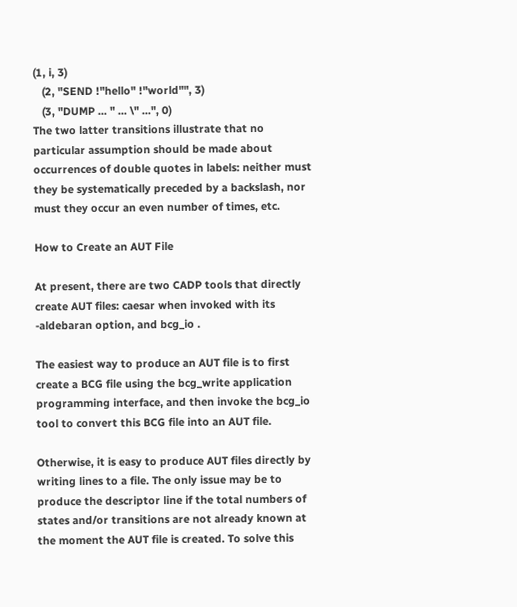(1, i, 3)
   (2, "SEND !"hello" !"world"", 3)
   (3, "DUMP ... " ... \" ...", 0)
The two latter transitions illustrate that no particular assumption should be made about occurrences of double quotes in labels: neither must they be systematically preceded by a backslash, nor must they occur an even number of times, etc.

How to Create an AUT File

At present, there are two CADP tools that directly create AUT files: caesar when invoked with its -aldebaran option, and bcg_io .

The easiest way to produce an AUT file is to first create a BCG file using the bcg_write application programming interface, and then invoke the bcg_io tool to convert this BCG file into an AUT file.

Otherwise, it is easy to produce AUT files directly by writing lines to a file. The only issue may be to produce the descriptor line if the total numbers of states and/or transitions are not already known at the moment the AUT file is created. To solve this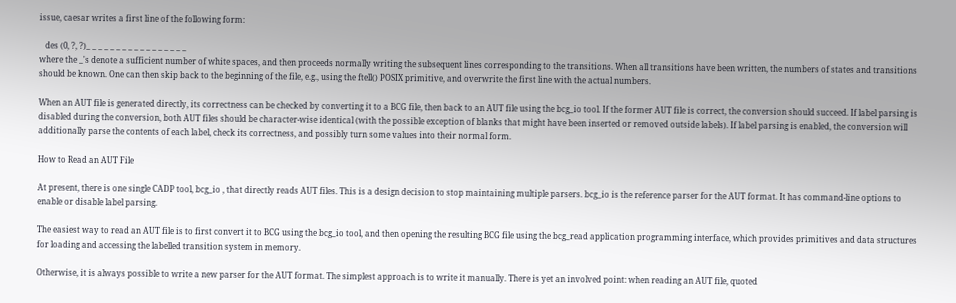issue, caesar writes a first line of the following form:

   des (0, ?, ?)_ _ _ _ _ _ _ _ _ _ _ _ _ _ _ _ _
where the _'s denote a sufficient number of white spaces, and then proceeds normally writing the subsequent lines corresponding to the transitions. When all transitions have been written, the numbers of states and transitions should be known. One can then skip back to the beginning of the file, e.g., using the ftell() POSIX primitive, and overwrite the first line with the actual numbers.

When an AUT file is generated directly, its correctness can be checked by converting it to a BCG file, then back to an AUT file using the bcg_io tool. If the former AUT file is correct, the conversion should succeed. If label parsing is disabled during the conversion, both AUT files should be character-wise identical (with the possible exception of blanks that might have been inserted or removed outside labels). If label parsing is enabled, the conversion will additionally parse the contents of each label, check its correctness, and possibly turn some values into their normal form.

How to Read an AUT File

At present, there is one single CADP tool, bcg_io , that directly reads AUT files. This is a design decision to stop maintaining multiple parsers. bcg_io is the reference parser for the AUT format. It has command-line options to enable or disable label parsing.

The easiest way to read an AUT file is to first convert it to BCG using the bcg_io tool, and then opening the resulting BCG file using the bcg_read application programming interface, which provides primitives and data structures for loading and accessing the labelled transition system in memory.

Otherwise, it is always possible to write a new parser for the AUT format. The simplest approach is to write it manually. There is yet an involved point: when reading an AUT file, quoted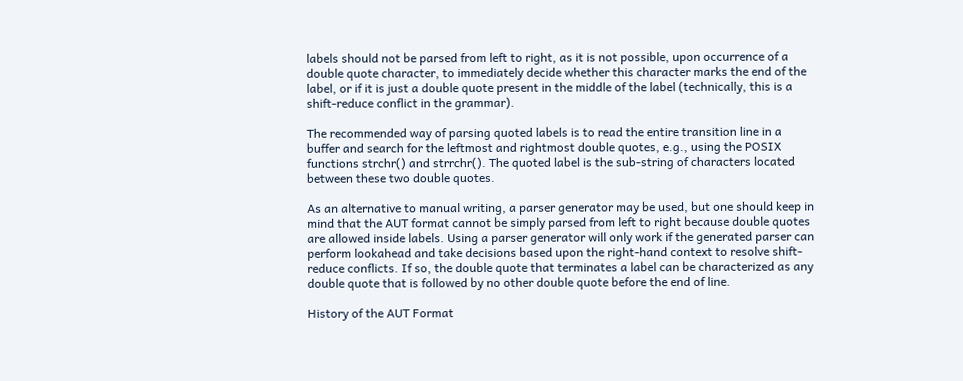labels should not be parsed from left to right, as it is not possible, upon occurrence of a double quote character, to immediately decide whether this character marks the end of the label, or if it is just a double quote present in the middle of the label (technically, this is a shift-reduce conflict in the grammar).

The recommended way of parsing quoted labels is to read the entire transition line in a buffer and search for the leftmost and rightmost double quotes, e.g., using the POSIX functions strchr() and strrchr(). The quoted label is the sub-string of characters located between these two double quotes.

As an alternative to manual writing, a parser generator may be used, but one should keep in mind that the AUT format cannot be simply parsed from left to right because double quotes are allowed inside labels. Using a parser generator will only work if the generated parser can perform lookahead and take decisions based upon the right-hand context to resolve shift-reduce conflicts. If so, the double quote that terminates a label can be characterized as any double quote that is followed by no other double quote before the end of line.

History of the AUT Format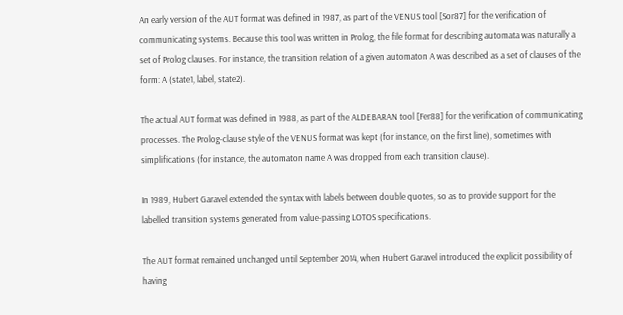An early version of the AUT format was defined in 1987, as part of the VENUS tool [Sor87] for the verification of communicating systems. Because this tool was written in Prolog, the file format for describing automata was naturally a set of Prolog clauses. For instance, the transition relation of a given automaton A was described as a set of clauses of the form: A (state1, label, state2).

The actual AUT format was defined in 1988, as part of the ALDEBARAN tool [Fer88] for the verification of communicating processes. The Prolog-clause style of the VENUS format was kept (for instance, on the first line), sometimes with simplifications (for instance, the automaton name A was dropped from each transition clause).

In 1989, Hubert Garavel extended the syntax with labels between double quotes, so as to provide support for the labelled transition systems generated from value-passing LOTOS specifications.

The AUT format remained unchanged until September 2014, when Hubert Garavel introduced the explicit possibility of having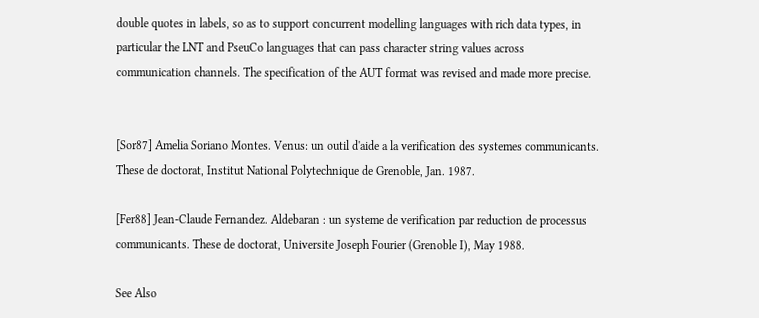double quotes in labels, so as to support concurrent modelling languages with rich data types, in particular the LNT and PseuCo languages that can pass character string values across communication channels. The specification of the AUT format was revised and made more precise.


[Sor87] Amelia Soriano Montes. Venus: un outil d'aide a la verification des systemes communicants. These de doctorat, Institut National Polytechnique de Grenoble, Jan. 1987.

[Fer88] Jean-Claude Fernandez. Aldebaran : un systeme de verification par reduction de processus communicants. These de doctorat, Universite Joseph Fourier (Grenoble I), May 1988.

See Also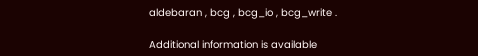aldebaran , bcg , bcg_io , bcg_write .

Additional information is available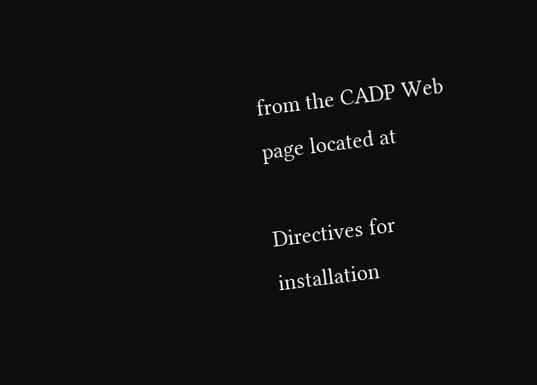from the CADP Web page located at

Directives for installation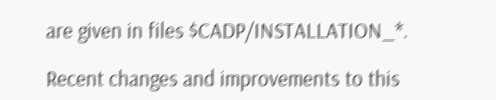are given in files $CADP/INSTALLATION_*.

Recent changes and improvements to this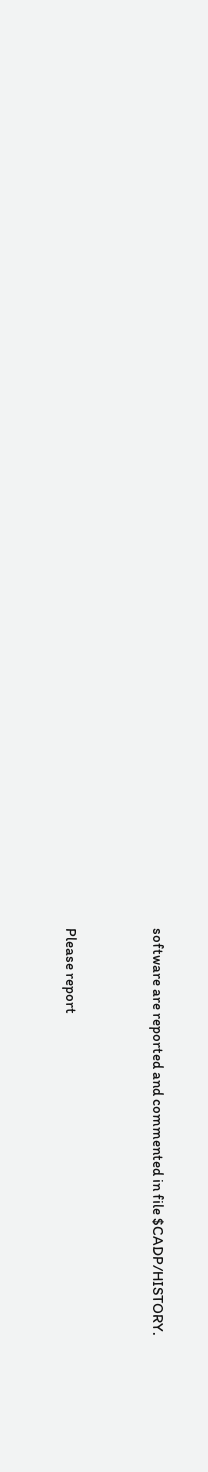software are reported and commented in file $CADP/HISTORY.


Please report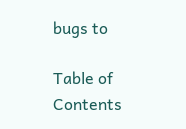bugs to

Table of Contents